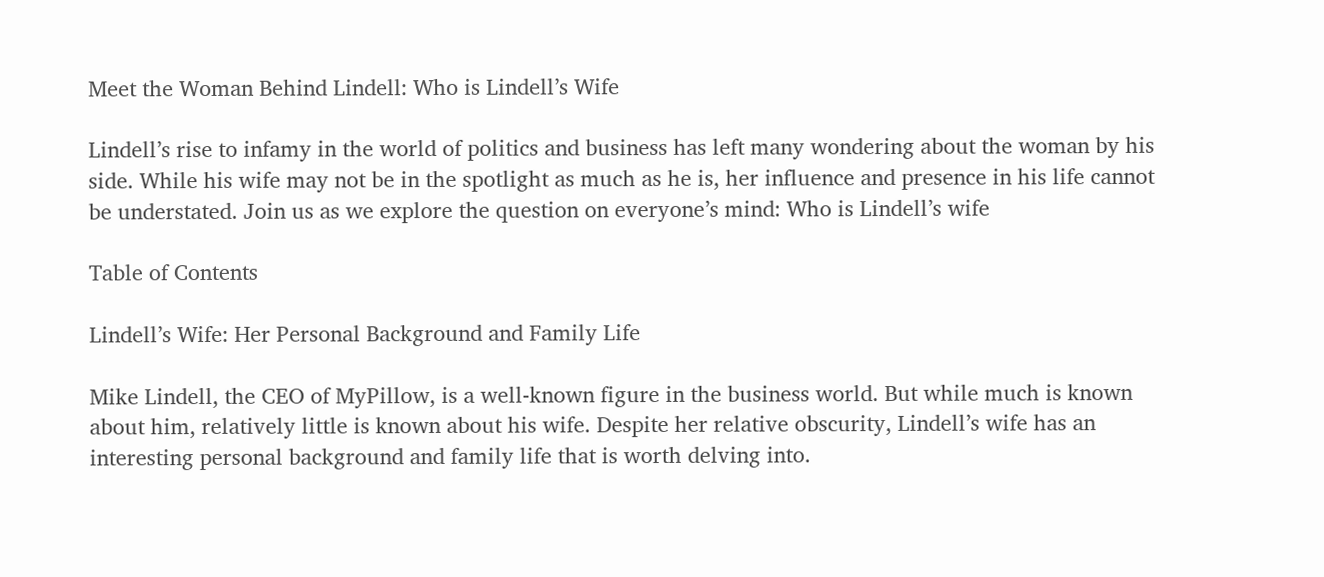Meet the Woman Behind Lindell: Who is Lindell’s Wife

Lindell’s rise to infamy in the world of politics and business has left many wondering about the woman by his side. While his wife may not be in the spotlight as much as he is, her influence and presence in his life cannot be understated. Join us as we explore the question on everyone’s mind: Who is Lindell’s wife

Table of Contents

Lindell’s Wife: Her Personal Background and Family Life

Mike Lindell, the CEO of MyPillow, is a well-known figure in the business world. But while much is known about him, relatively little is known about his wife. Despite her relative obscurity, Lindell’s wife has an interesting personal background and family life that is worth delving into.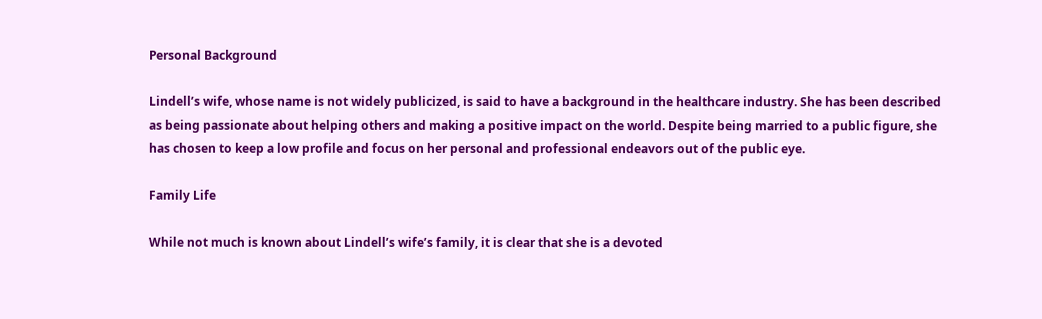Personal Background

Lindell’s wife, whose name is not widely publicized, is said to have a background in the healthcare industry. She has been described as being passionate about helping others and making a positive impact on the world. Despite being married to a public figure, she has chosen to keep a low profile and focus on her personal and professional endeavors out of the public eye.

Family Life

While not much is known about Lindell’s wife’s family, it is clear that she is a devoted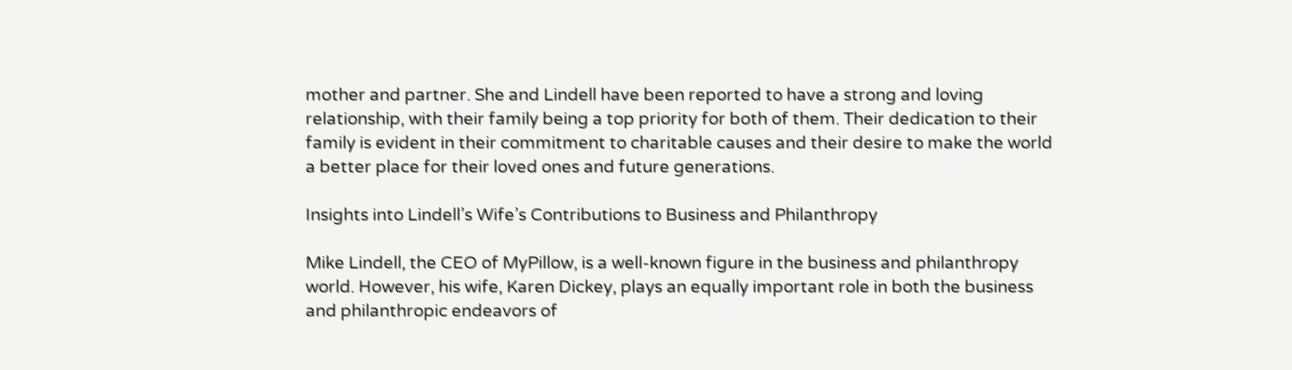mother and partner. She and Lindell have been reported to have a strong and loving relationship, with their family being a top priority for both of them. Their dedication to their family is evident in their commitment to charitable causes and their desire to make the world a better place for their loved ones and future generations.

Insights into Lindell’s Wife’s Contributions to Business and Philanthropy

Mike Lindell, the CEO of MyPillow, is a well-known figure in the business and philanthropy world. However, his wife, Karen Dickey, plays an equally important role in both the business and philanthropic endeavors of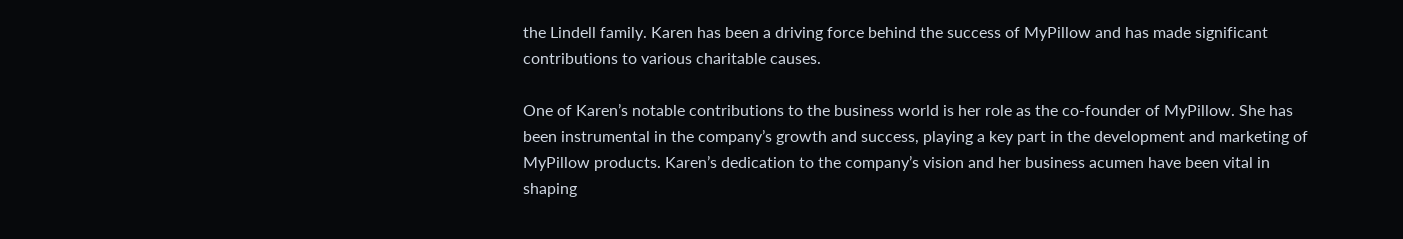the Lindell family. Karen has been a driving force behind the success of MyPillow and has made significant contributions to various charitable causes.

One of Karen’s notable contributions to the business world is her role as the co-founder of MyPillow. She has been instrumental in the company’s growth and success, playing a key part in the development and marketing of MyPillow products. Karen’s dedication to the company’s vision and her business acumen have been vital in shaping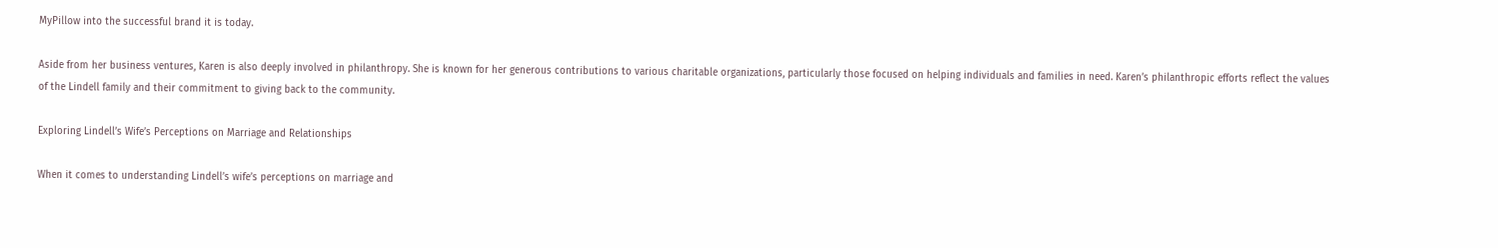MyPillow into the successful brand it is today.

Aside from her business ventures, Karen is also deeply involved in philanthropy. She is known for her generous contributions to various charitable organizations, particularly those focused on helping individuals and families in need. Karen’s philanthropic efforts reflect the values of the Lindell family and their commitment to giving back to the community.

Exploring Lindell’s Wife’s Perceptions on Marriage and Relationships

When it comes to understanding Lindell’s wife’s perceptions on marriage and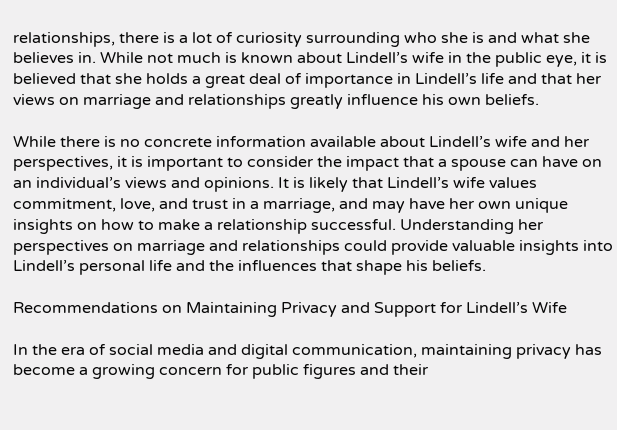relationships, there is a lot of curiosity surrounding who she is and what she believes in. While not much is known about Lindell’s wife in the public eye, it is believed that she holds a great deal of importance in Lindell’s life and that her views on marriage and relationships greatly influence his own beliefs.

While there is no concrete information available about Lindell’s wife and her perspectives, it is important to consider the impact that a spouse can have on an individual’s views and opinions. It is likely that Lindell’s wife values commitment, love, and trust in a marriage, and may have her own unique insights on how to make a relationship successful. Understanding her perspectives on marriage and relationships could provide valuable insights into Lindell’s personal life and the influences that shape his beliefs.

Recommendations on Maintaining Privacy and Support for Lindell’s Wife

In the era of social media and digital communication, maintaining privacy has become a growing concern for public figures and their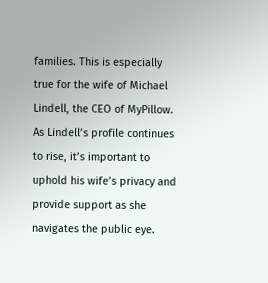families. This is especially true for the wife of Michael Lindell, the CEO of MyPillow. As Lindell’s profile continues to rise, it’s important to uphold his wife’s privacy and provide support as she navigates the public eye.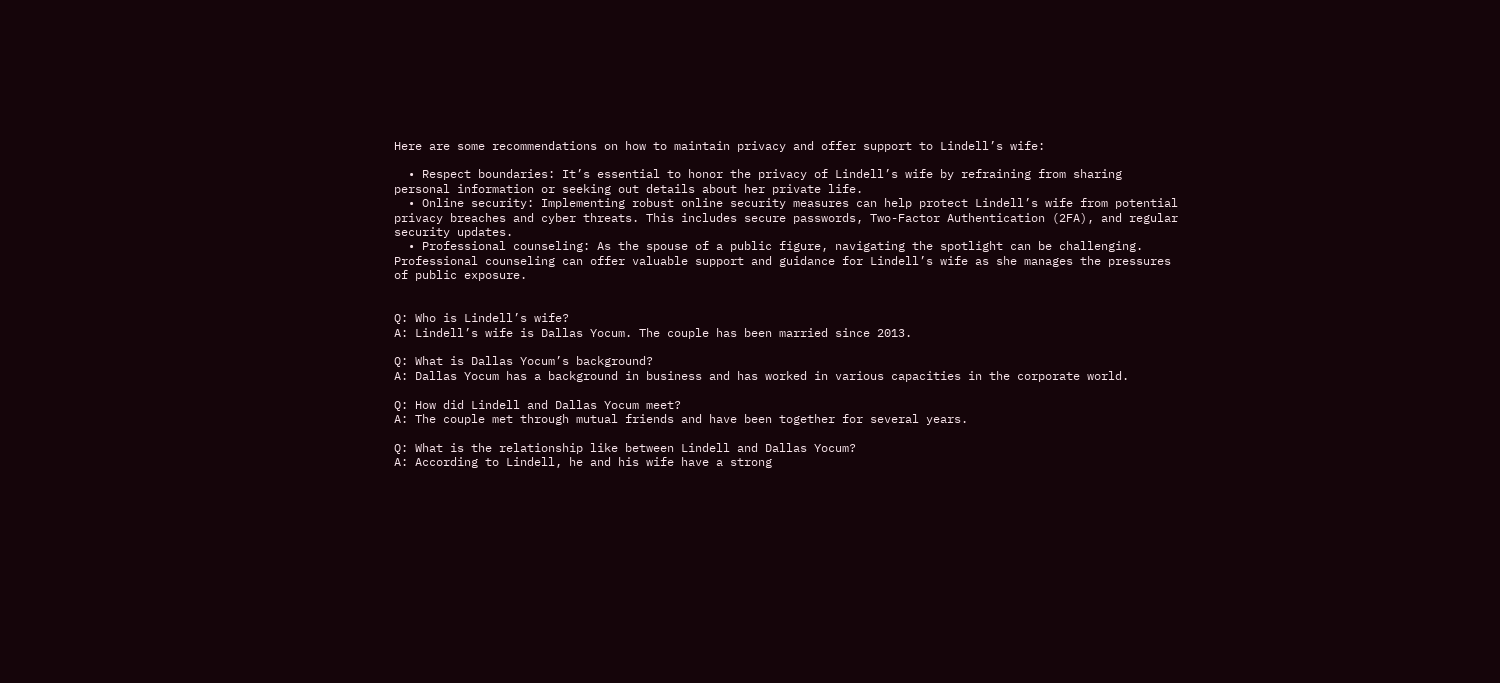Here are some recommendations on how to maintain privacy and offer support to Lindell’s wife:

  • Respect boundaries: It’s essential to honor the privacy of Lindell’s wife by refraining from sharing personal information or seeking out details about her private life.
  • Online security: Implementing robust online security measures can help protect Lindell’s wife from potential privacy breaches and cyber threats. This includes secure passwords, Two-Factor Authentication (2FA), and regular security updates.
  • Professional counseling: As the spouse of a public figure, navigating the spotlight can be challenging. Professional counseling can offer valuable support and guidance for Lindell’s wife as she manages the pressures of public exposure.


Q: Who is Lindell’s wife?
A: Lindell’s wife is Dallas Yocum. The couple has been married since 2013.

Q: What is Dallas Yocum’s background?
A: Dallas Yocum has a background in business and has worked in various capacities in the corporate world.

Q: How did Lindell and Dallas Yocum meet?
A: The couple met through mutual friends and have been together for several years.

Q: What is the relationship like between Lindell and Dallas Yocum?
A: According to Lindell, he and his wife have a strong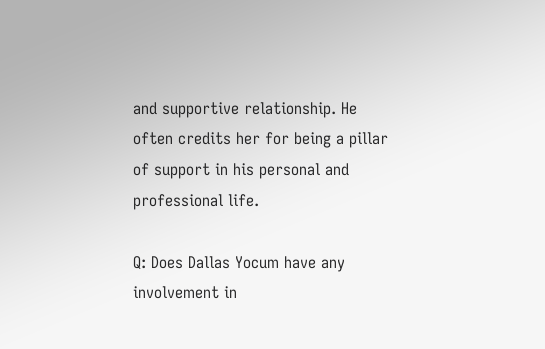and supportive relationship. He often credits her for being a pillar of support in his personal and professional life.

Q: Does Dallas Yocum have any involvement in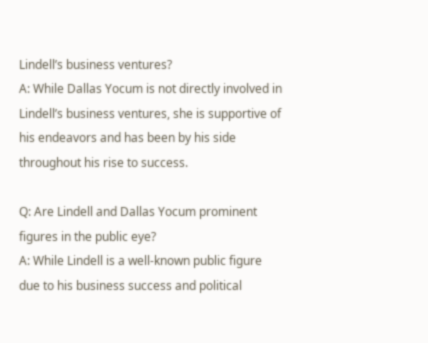Lindell’s business ventures?
A: While Dallas Yocum is not directly involved in Lindell’s business ventures, she is supportive of his endeavors and has been by his side throughout his rise to success.

Q: Are Lindell and Dallas Yocum prominent figures in the public eye?
A: While Lindell is a well-known public figure due to his business success and political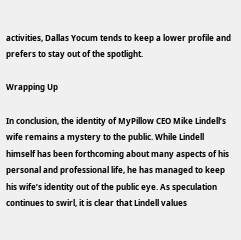activities, Dallas Yocum tends to keep a lower profile and prefers to stay out of the spotlight.

Wrapping Up

In conclusion, the identity of MyPillow CEO Mike Lindell’s wife remains a mystery to the public. While Lindell himself has been forthcoming about many aspects of his personal and professional life, he has managed to keep his wife’s identity out of the public eye. As speculation continues to swirl, it is clear that Lindell values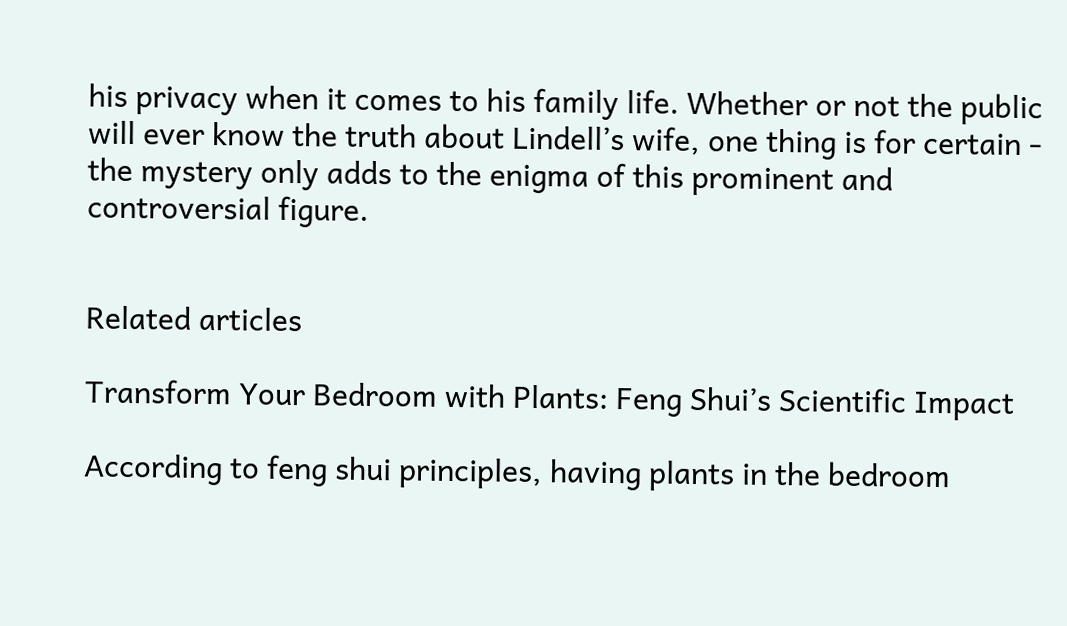his privacy when it comes to his family life. Whether or not the public will ever know the truth about Lindell’s wife, one thing is for certain - the mystery only adds to the enigma of this prominent and controversial figure.


Related articles

Transform Your Bedroom with Plants: Feng Shui’s Scientific Impact

According to feng shui principles, having plants in the bedroom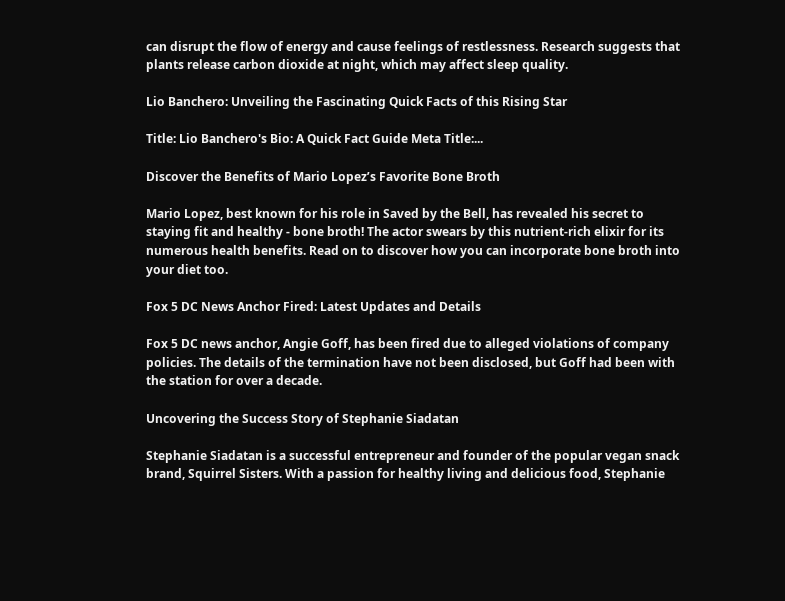can disrupt the flow of energy and cause feelings of restlessness. Research suggests that plants release carbon dioxide at night, which may affect sleep quality.

Lio Banchero: Unveiling the Fascinating Quick Facts of this Rising Star

Title: Lio Banchero's Bio: A Quick Fact Guide Meta Title:...

Discover the Benefits of Mario Lopez’s Favorite Bone Broth

Mario Lopez, best known for his role in Saved by the Bell, has revealed his secret to staying fit and healthy - bone broth! The actor swears by this nutrient-rich elixir for its numerous health benefits. Read on to discover how you can incorporate bone broth into your diet too.

Fox 5 DC News Anchor Fired: Latest Updates and Details

Fox 5 DC news anchor, Angie Goff, has been fired due to alleged violations of company policies. The details of the termination have not been disclosed, but Goff had been with the station for over a decade.

Uncovering the Success Story of Stephanie Siadatan

Stephanie Siadatan is a successful entrepreneur and founder of the popular vegan snack brand, Squirrel Sisters. With a passion for healthy living and delicious food, Stephanie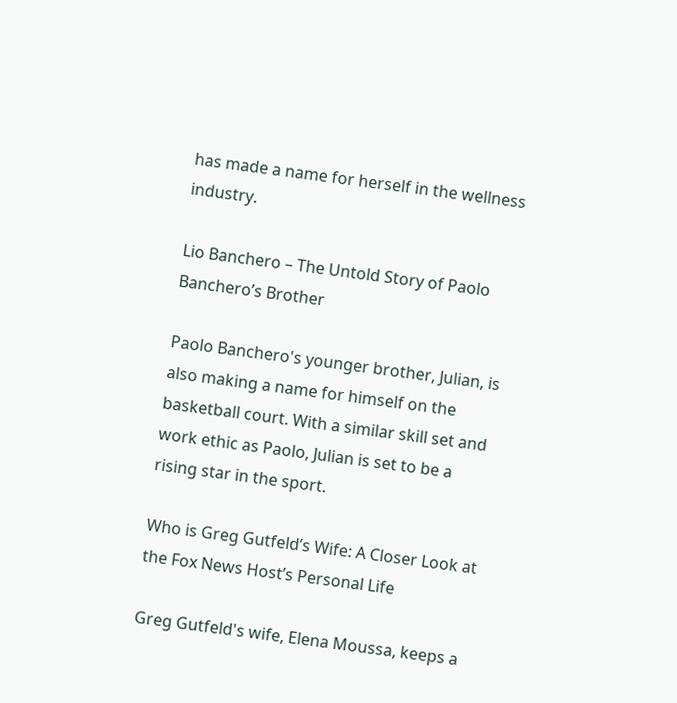has made a name for herself in the wellness industry.

Lio Banchero – The Untold Story of Paolo Banchero’s Brother

Paolo Banchero's younger brother, Julian, is also making a name for himself on the basketball court. With a similar skill set and work ethic as Paolo, Julian is set to be a rising star in the sport.

Who is Greg Gutfeld’s Wife: A Closer Look at the Fox News Host’s Personal Life

Greg Gutfeld's wife, Elena Moussa, keeps a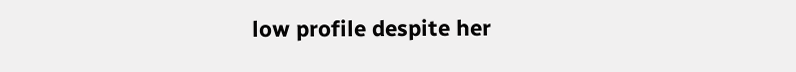low profile despite her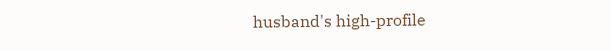husband's high-profile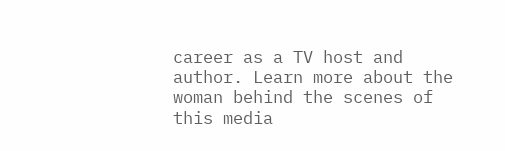career as a TV host and author. Learn more about the woman behind the scenes of this media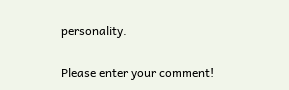personality.


Please enter your comment!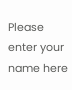Please enter your name here